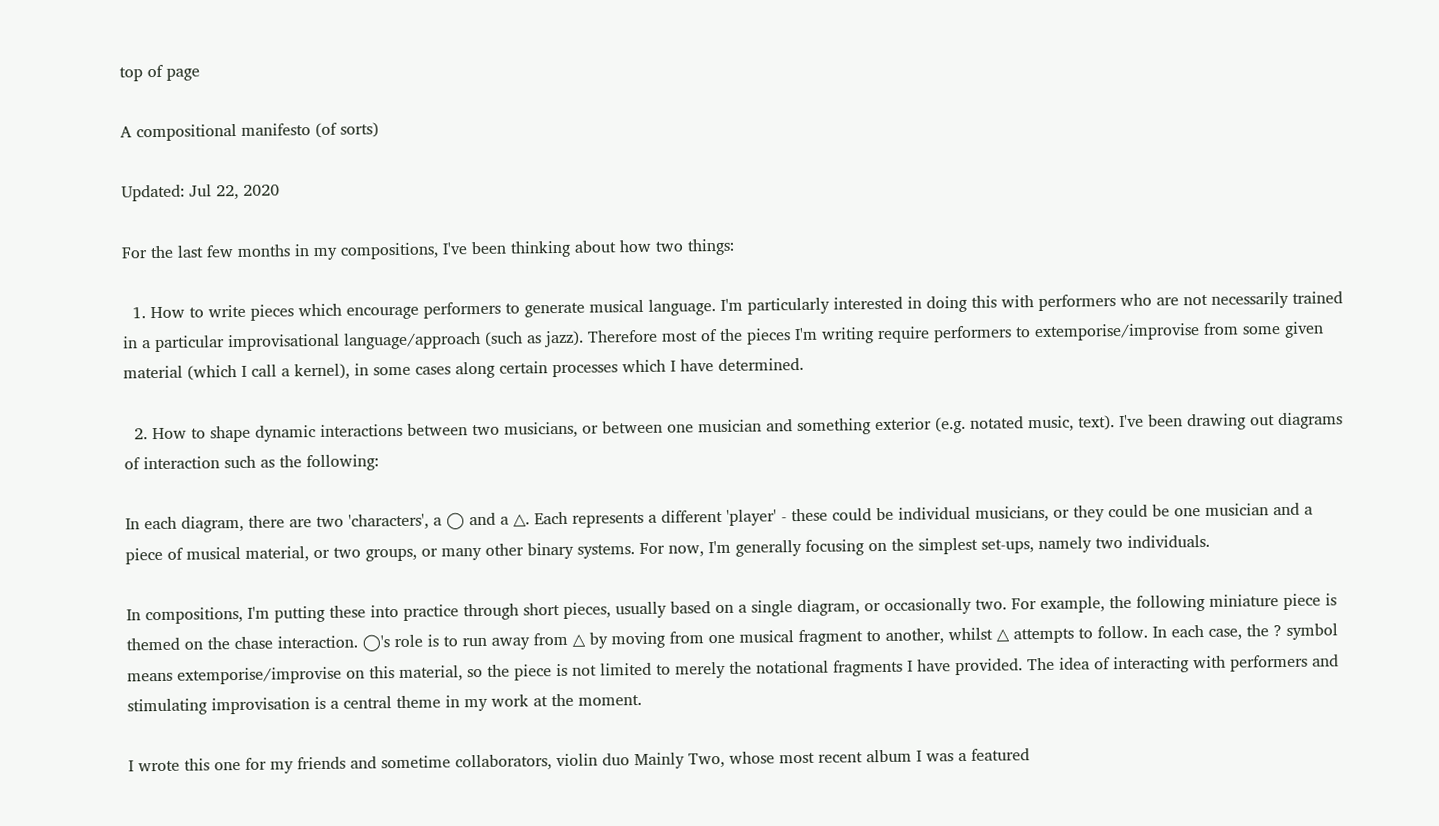top of page

A compositional manifesto (of sorts)

Updated: Jul 22, 2020

For the last few months in my compositions, I've been thinking about how two things:

  1. How to write pieces which encourage performers to generate musical language. I'm particularly interested in doing this with performers who are not necessarily trained in a particular improvisational language/approach (such as jazz). Therefore most of the pieces I'm writing require performers to extemporise/improvise from some given material (which I call a kernel), in some cases along certain processes which I have determined.

  2. How to shape dynamic interactions between two musicians, or between one musician and something exterior (e.g. notated music, text). I've been drawing out diagrams of interaction such as the following:

In each diagram, there are two 'characters', a ◯ and a △. Each represents a different 'player' - these could be individual musicians, or they could be one musician and a piece of musical material, or two groups, or many other binary systems. For now, I'm generally focusing on the simplest set-ups, namely two individuals.

In compositions, I'm putting these into practice through short pieces, usually based on a single diagram, or occasionally two. For example, the following miniature piece is themed on the chase interaction. ◯'s role is to run away from △ by moving from one musical fragment to another, whilst △ attempts to follow. In each case, the ? symbol means extemporise/improvise on this material, so the piece is not limited to merely the notational fragments I have provided. The idea of interacting with performers and stimulating improvisation is a central theme in my work at the moment.

I wrote this one for my friends and sometime collaborators, violin duo Mainly Two, whose most recent album I was a featured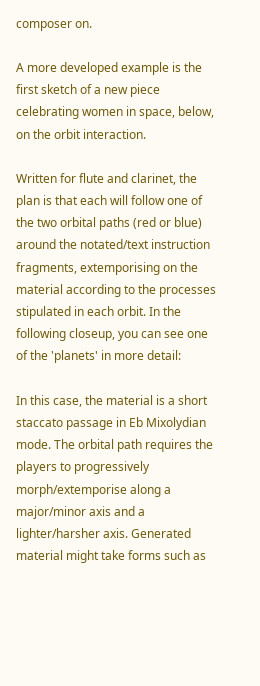composer on.

A more developed example is the first sketch of a new piece celebrating women in space, below, on the orbit interaction.

Written for flute and clarinet, the plan is that each will follow one of the two orbital paths (red or blue) around the notated/text instruction fragments, extemporising on the material according to the processes stipulated in each orbit. In the following closeup, you can see one of the 'planets' in more detail:

In this case, the material is a short staccato passage in Eb Mixolydian mode. The orbital path requires the players to progressively morph/extemporise along a major/minor axis and a lighter/harsher axis. Generated material might take forms such as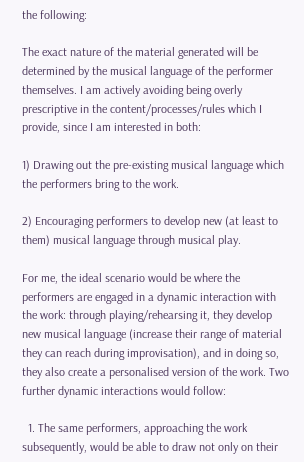the following:

The exact nature of the material generated will be determined by the musical language of the performer themselves. I am actively avoiding being overly prescriptive in the content/processes/rules which I provide, since I am interested in both:

1) Drawing out the pre-existing musical language which the performers bring to the work.

2) Encouraging performers to develop new (at least to them) musical language through musical play.

For me, the ideal scenario would be where the performers are engaged in a dynamic interaction with the work: through playing/rehearsing it, they develop new musical language (increase their range of material they can reach during improvisation), and in doing so, they also create a personalised version of the work. Two further dynamic interactions would follow:

  1. The same performers, approaching the work subsequently, would be able to draw not only on their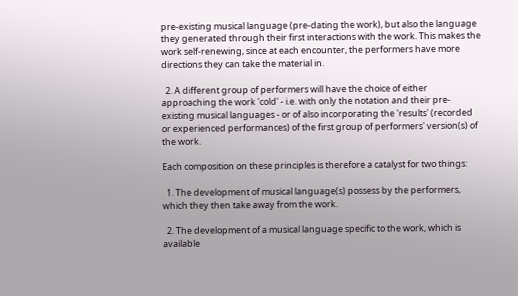pre-existing musical language (pre-dating the work), but also the language they generated through their first interactions with the work. This makes the work self-renewing, since at each encounter, the performers have more directions they can take the material in.

  2. A different group of performers will have the choice of either approaching the work 'cold' - i.e. with only the notation and their pre-existing musical languages - or of also incorporating the 'results' (recorded or experienced performances) of the first group of performers' version(s) of the work.

Each composition on these principles is therefore a catalyst for two things:

  1. The development of musical language(s) possess by the performers, which they then take away from the work.

  2. The development of a musical language specific to the work, which is available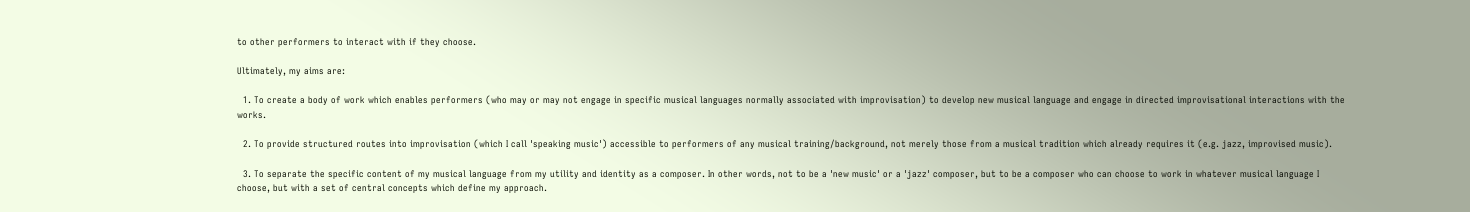to other performers to interact with if they choose.

Ultimately, my aims are:

  1. To create a body of work which enables performers (who may or may not engage in specific musical languages normally associated with improvisation) to develop new musical language and engage in directed improvisational interactions with the works.

  2. To provide structured routes into improvisation (which I call 'speaking music') accessible to performers of any musical training/background, not merely those from a musical tradition which already requires it (e.g. jazz, improvised music).

  3. To separate the specific content of my musical language from my utility and identity as a composer. In other words, not to be a 'new music' or a 'jazz' composer, but to be a composer who can choose to work in whatever musical language I choose, but with a set of central concepts which define my approach.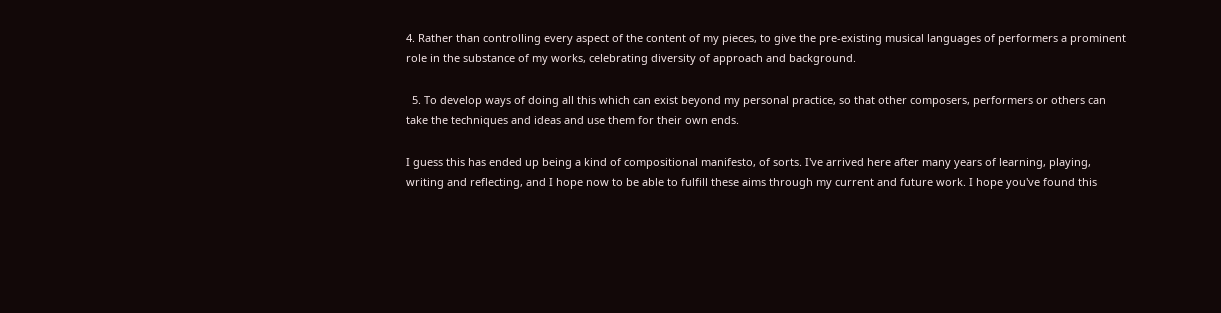4. Rather than controlling every aspect of the content of my pieces, to give the pre-existing musical languages of performers a prominent role in the substance of my works, celebrating diversity of approach and background.

  5. To develop ways of doing all this which can exist beyond my personal practice, so that other composers, performers or others can take the techniques and ideas and use them for their own ends.

I guess this has ended up being a kind of compositional manifesto, of sorts. I've arrived here after many years of learning, playing, writing and reflecting, and I hope now to be able to fulfill these aims through my current and future work. I hope you've found this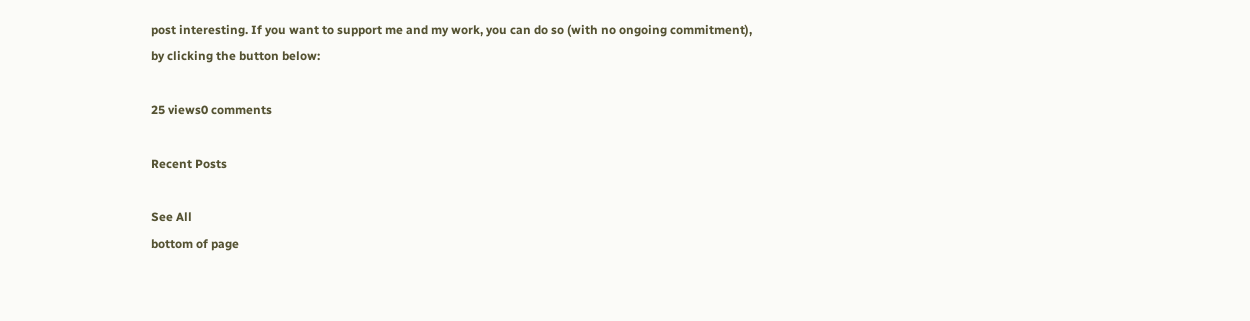post interesting. If you want to support me and my work, you can do so (with no ongoing commitment), by clicking the button below:

25 views0 comments

Recent Posts

See All
bottom of page